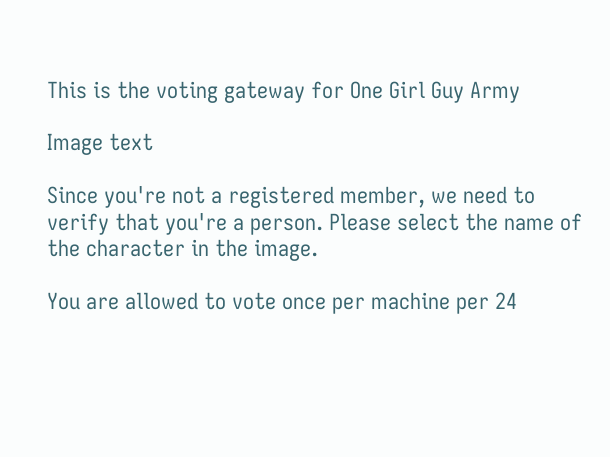This is the voting gateway for One Girl Guy Army

Image text

Since you're not a registered member, we need to verify that you're a person. Please select the name of the character in the image.

You are allowed to vote once per machine per 24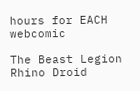hours for EACH webcomic

The Beast Legion
Rhino Droid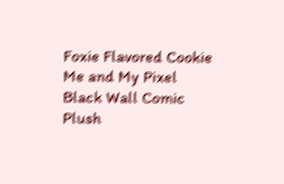Foxie Flavored Cookie
Me and My Pixel
Black Wall Comic
Plush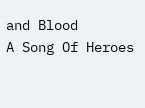and Blood
A Song Of Heroes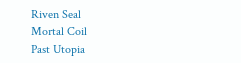Riven Seal
Mortal Coil
Past Utopia